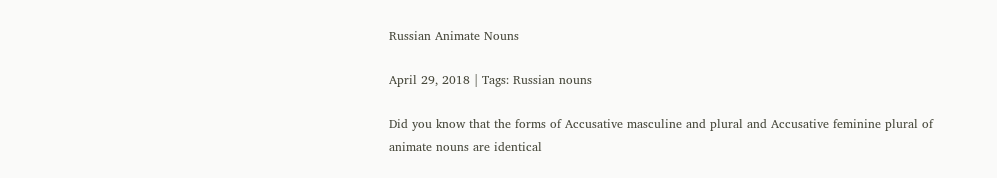Russian Animate Nouns

April 29, 2018 | Tags: Russian nouns

Did you know that the forms of Accusative masculine and plural and Accusative feminine plural of animate nouns are identical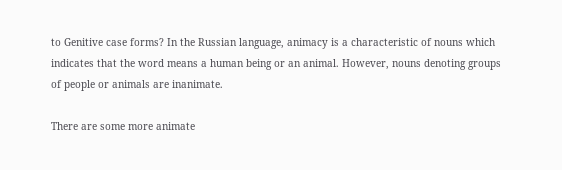to Genitive case forms? In the Russian language, animacy is a characteristic of nouns which indicates that the word means a human being or an animal. However, nouns denoting groups of people or animals are inanimate.

There are some more animate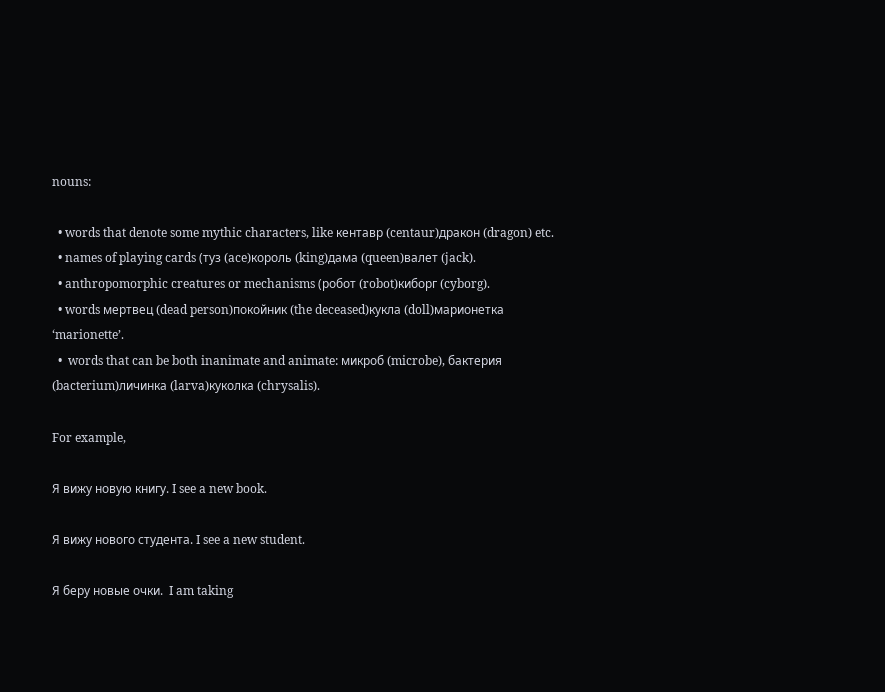nouns:

  • words that denote some mythic characters, like кентавр (centaur)дракон (dragon) etc.
  • names of playing cards (туз (ace)король (king)дама (queen)валет (jack).
  • anthropomorphic creatures or mechanisms (робот (robot)киборг (cyborg).
  • words мертвец (dead person)покойник (the deceased)кукла (doll)марионетка ‘marionette’.
  •  words that can be both inanimate and animate: микроб (microbe), бактерия (bacterium)личинка (larva)куколка (chrysalis).

For example,

Я вижу новую книгу. I see a new book.

Я вижу нового студента. I see a new student.

Я беру новые очки.  I am taking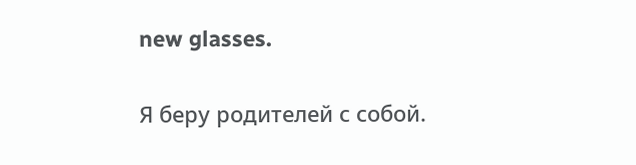new glasses.

Я беру родителей с собой.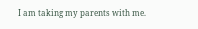I am taking my parents with me.